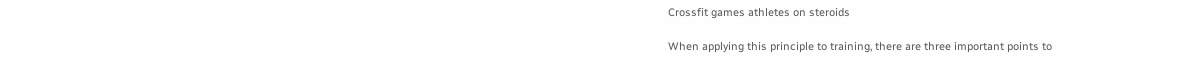Crossfit games athletes on steroids

When applying this principle to training, there are three important points to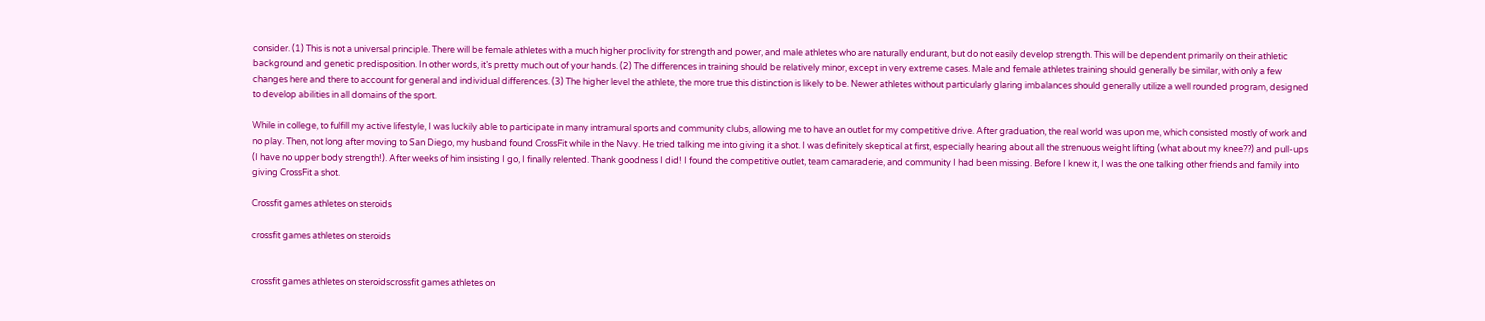consider. (1) This is not a universal principle. There will be female athletes with a much higher proclivity for strength and power, and male athletes who are naturally endurant, but do not easily develop strength. This will be dependent primarily on their athletic background and genetic predisposition. In other words, it’s pretty much out of your hands. (2) The differences in training should be relatively minor, except in very extreme cases. Male and female athletes training should generally be similar, with only a few changes here and there to account for general and individual differences. (3) The higher level the athlete, the more true this distinction is likely to be. Newer athletes without particularly glaring imbalances should generally utilize a well rounded program, designed to develop abilities in all domains of the sport.

While in college, to fulfill my active lifestyle, I was luckily able to participate in many intramural sports and community clubs, allowing me to have an outlet for my competitive drive. After graduation, the real world was upon me, which consisted mostly of work and no play. Then, not long after moving to San Diego, my husband found CrossFit while in the Navy. He tried talking me into giving it a shot. I was definitely skeptical at first, especially hearing about all the strenuous weight lifting (what about my knee??) and pull-ups (I have no upper body strength!). After weeks of him insisting I go, I finally relented. Thank goodness I did! I found the competitive outlet, team camaraderie, and community I had been missing. Before I knew it, I was the one talking other friends and family into giving CrossFit a shot.

Crossfit games athletes on steroids

crossfit games athletes on steroids


crossfit games athletes on steroidscrossfit games athletes on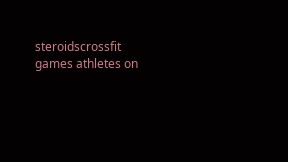steroidscrossfit games athletes on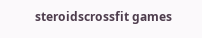steroidscrossfit games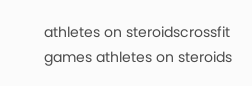athletes on steroidscrossfit games athletes on steroids